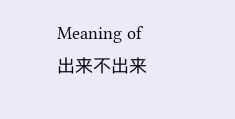Meaning of 出来不出来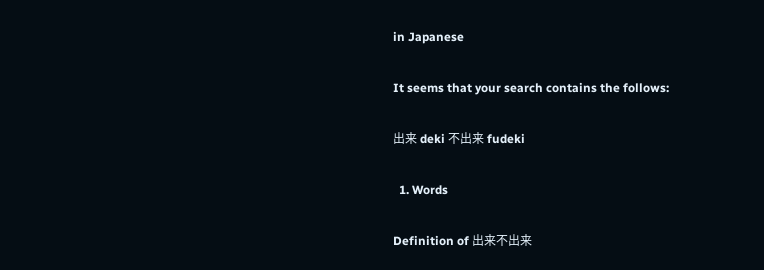in Japanese

It seems that your search contains the follows:

出来 deki 不出来 fudeki

  1. Words

Definition of 出来不出来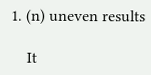1. (n) uneven results

    It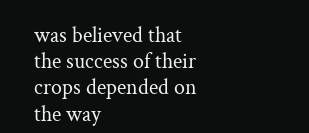was believed that the success of their crops depended on the way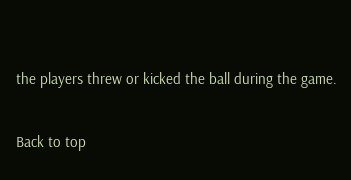the players threw or kicked the ball during the game.

Back to top